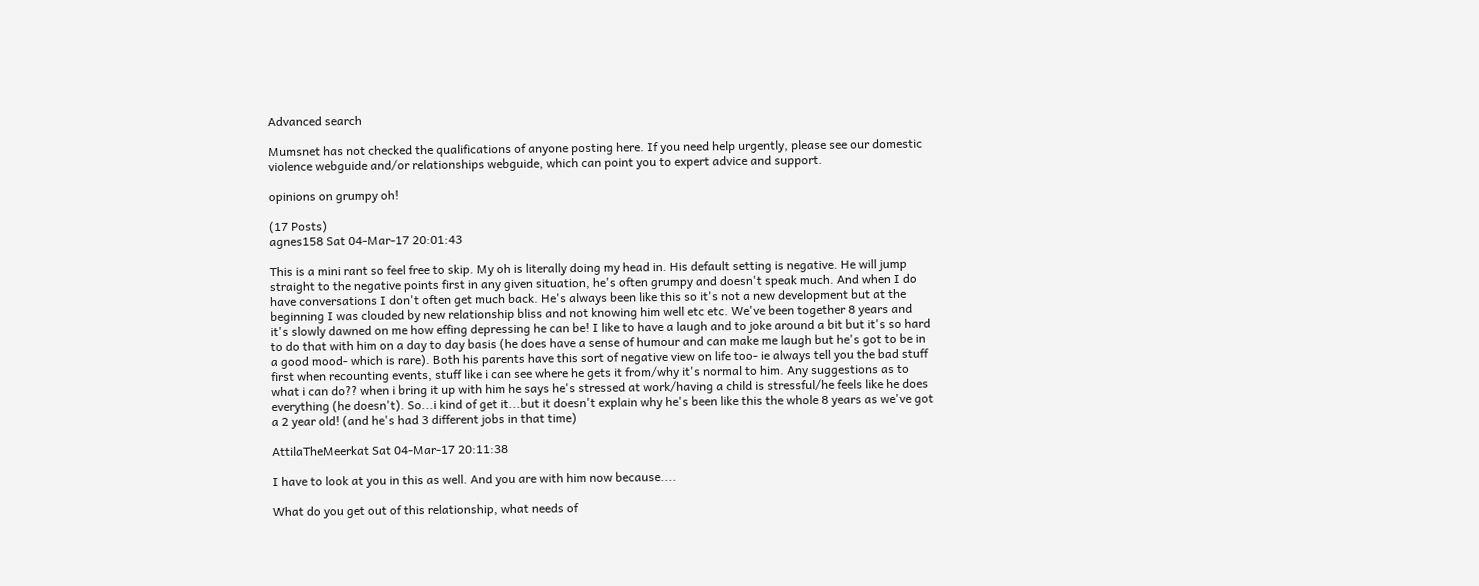Advanced search

Mumsnet has not checked the qualifications of anyone posting here. If you need help urgently, please see our domestic violence webguide and/or relationships webguide, which can point you to expert advice and support.

opinions on grumpy oh!

(17 Posts)
agnes158 Sat 04-Mar-17 20:01:43

This is a mini rant so feel free to skip. My oh is literally doing my head in. His default setting is negative. He will jump straight to the negative points first in any given situation, he's often grumpy and doesn't speak much. And when I do have conversations I don't often get much back. He's always been like this so it's not a new development but at the beginning I was clouded by new relationship bliss and not knowing him well etc etc. We've been together 8 years and it's slowly dawned on me how effing depressing he can be! I like to have a laugh and to joke around a bit but it's so hard to do that with him on a day to day basis (he does have a sense of humour and can make me laugh but he's got to be in a good mood- which is rare). Both his parents have this sort of negative view on life too- ie always tell you the bad stuff first when recounting events, stuff like i can see where he gets it from/why it's normal to him. Any suggestions as to what i can do?? when i bring it up with him he says he's stressed at work/having a child is stressful/he feels like he does everything (he doesn't). So...i kind of get it...but it doesn't explain why he's been like this the whole 8 years as we've got a 2 year old! (and he's had 3 different jobs in that time)

AttilaTheMeerkat Sat 04-Mar-17 20:11:38

I have to look at you in this as well. And you are with him now because....

What do you get out of this relationship, what needs of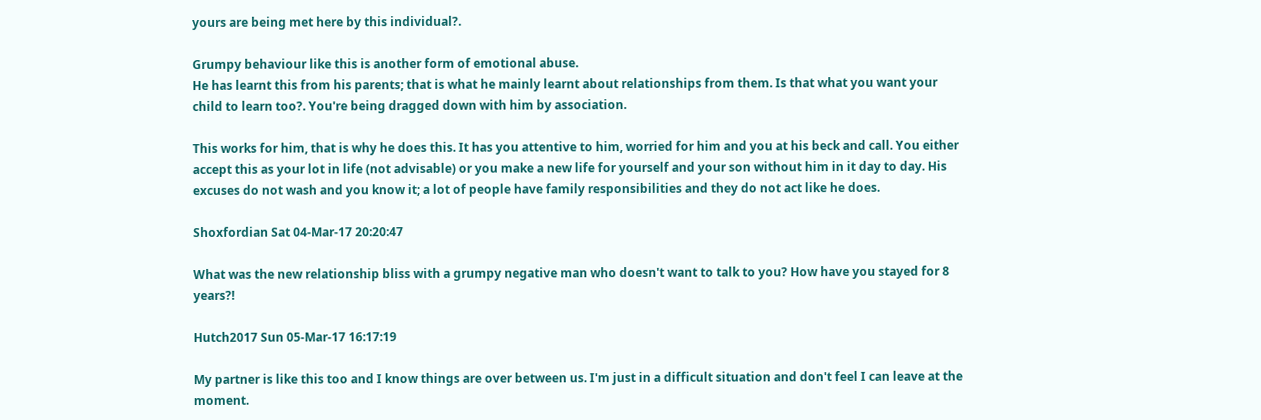yours are being met here by this individual?.

Grumpy behaviour like this is another form of emotional abuse.
He has learnt this from his parents; that is what he mainly learnt about relationships from them. Is that what you want your child to learn too?. You're being dragged down with him by association.

This works for him, that is why he does this. It has you attentive to him, worried for him and you at his beck and call. You either accept this as your lot in life (not advisable) or you make a new life for yourself and your son without him in it day to day. His excuses do not wash and you know it; a lot of people have family responsibilities and they do not act like he does.

Shoxfordian Sat 04-Mar-17 20:20:47

What was the new relationship bliss with a grumpy negative man who doesn't want to talk to you? How have you stayed for 8 years?!

Hutch2017 Sun 05-Mar-17 16:17:19

My partner is like this too and I know things are over between us. I'm just in a difficult situation and don't feel I can leave at the moment.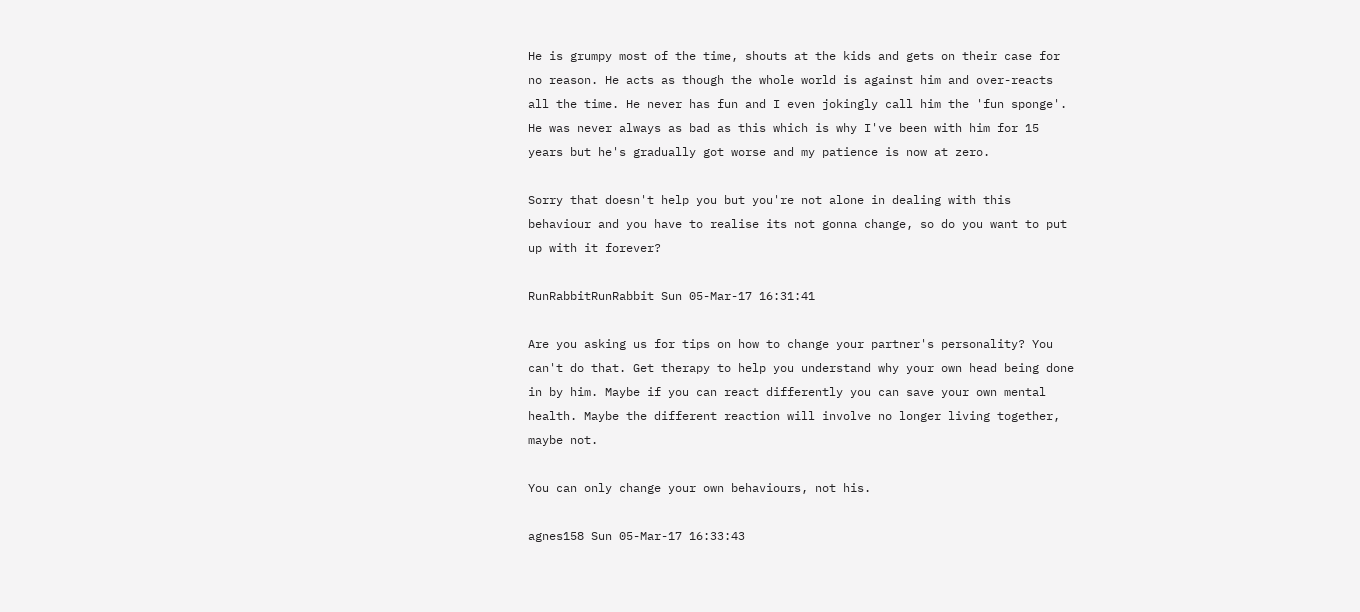He is grumpy most of the time, shouts at the kids and gets on their case for no reason. He acts as though the whole world is against him and over-reacts all the time. He never has fun and I even jokingly call him the 'fun sponge'. He was never always as bad as this which is why I've been with him for 15 years but he's gradually got worse and my patience is now at zero.

Sorry that doesn't help you but you're not alone in dealing with this behaviour and you have to realise its not gonna change, so do you want to put up with it forever?

RunRabbitRunRabbit Sun 05-Mar-17 16:31:41

Are you asking us for tips on how to change your partner's personality? You can't do that. Get therapy to help you understand why your own head being done in by him. Maybe if you can react differently you can save your own mental health. Maybe the different reaction will involve no longer living together, maybe not.

You can only change your own behaviours, not his.

agnes158 Sun 05-Mar-17 16:33:43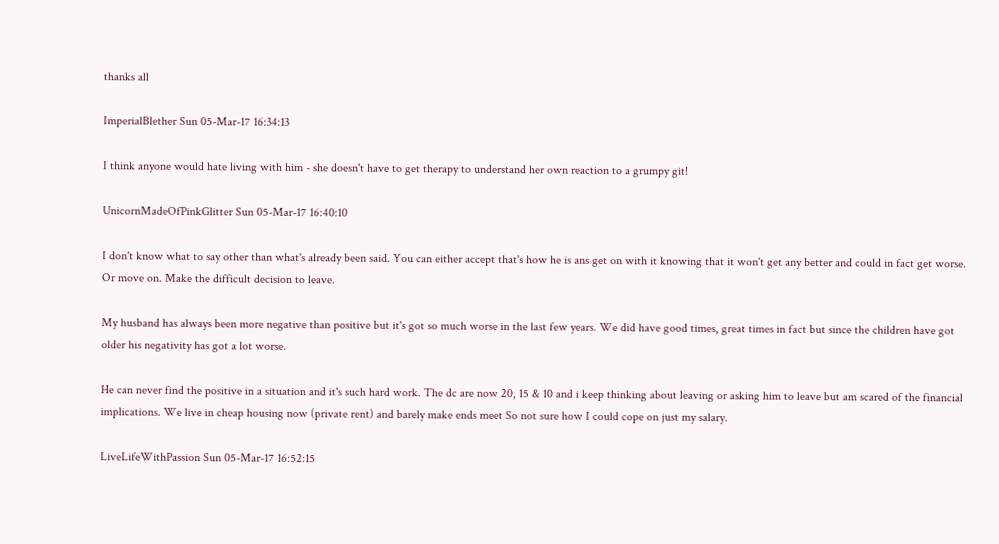thanks all

ImperialBlether Sun 05-Mar-17 16:34:13

I think anyone would hate living with him - she doesn't have to get therapy to understand her own reaction to a grumpy git!

UnicornMadeOfPinkGlitter Sun 05-Mar-17 16:40:10

I don't know what to say other than what's already been said. You can either accept that's how he is ans get on with it knowing that it won't get any better and could in fact get worse. Or move on. Make the difficult decision to leave.

My husband has always been more negative than positive but it's got so much worse in the last few years. We did have good times, great times in fact but since the children have got older his negativity has got a lot worse.

He can never find the positive in a situation and it's such hard work. The dc are now 20, 15 & 10 and i keep thinking about leaving or asking him to leave but am scared of the financial implications. We live in cheap housing now (private rent) and barely make ends meet So not sure how I could cope on just my salary.

LiveLifeWithPassion Sun 05-Mar-17 16:52:15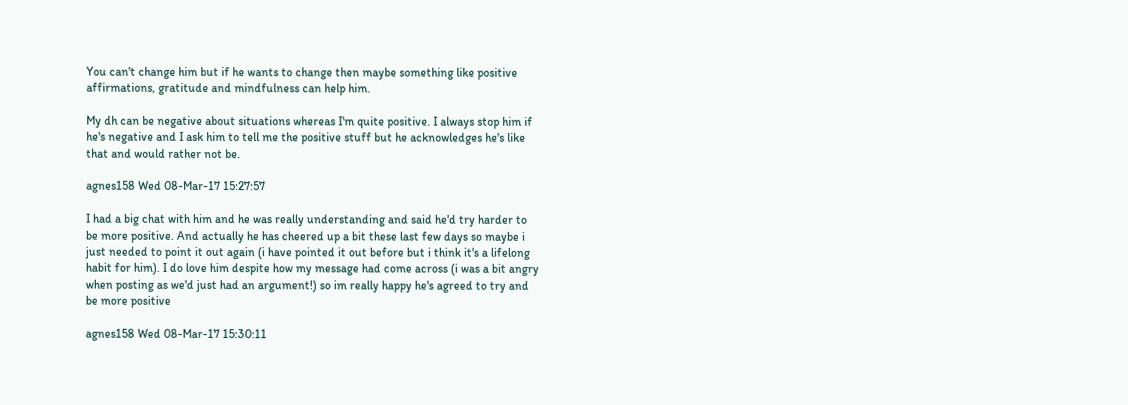You can't change him but if he wants to change then maybe something like positive affirmations, gratitude and mindfulness can help him.

My dh can be negative about situations whereas I'm quite positive. I always stop him if he's negative and I ask him to tell me the positive stuff but he acknowledges he's like that and would rather not be.

agnes158 Wed 08-Mar-17 15:27:57

I had a big chat with him and he was really understanding and said he'd try harder to be more positive. And actually he has cheered up a bit these last few days so maybe i just needed to point it out again (i have pointed it out before but i think it's a lifelong habit for him). I do love him despite how my message had come across (i was a bit angry when posting as we'd just had an argument!) so im really happy he's agreed to try and be more positive

agnes158 Wed 08-Mar-17 15:30:11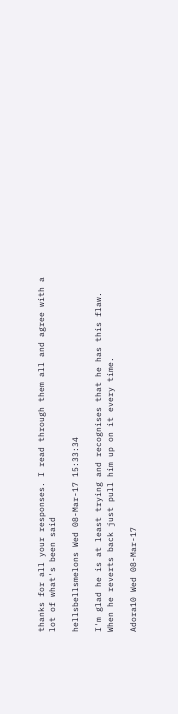thanks for all your responses. I read through them all and agree with a lot of what's been said

hellsbellsmelons Wed 08-Mar-17 15:33:34

I'm glad he is at least trying and recognises that he has this flaw.
When he reverts back just pull him up on it every time.

Adora10 Wed 08-Mar-17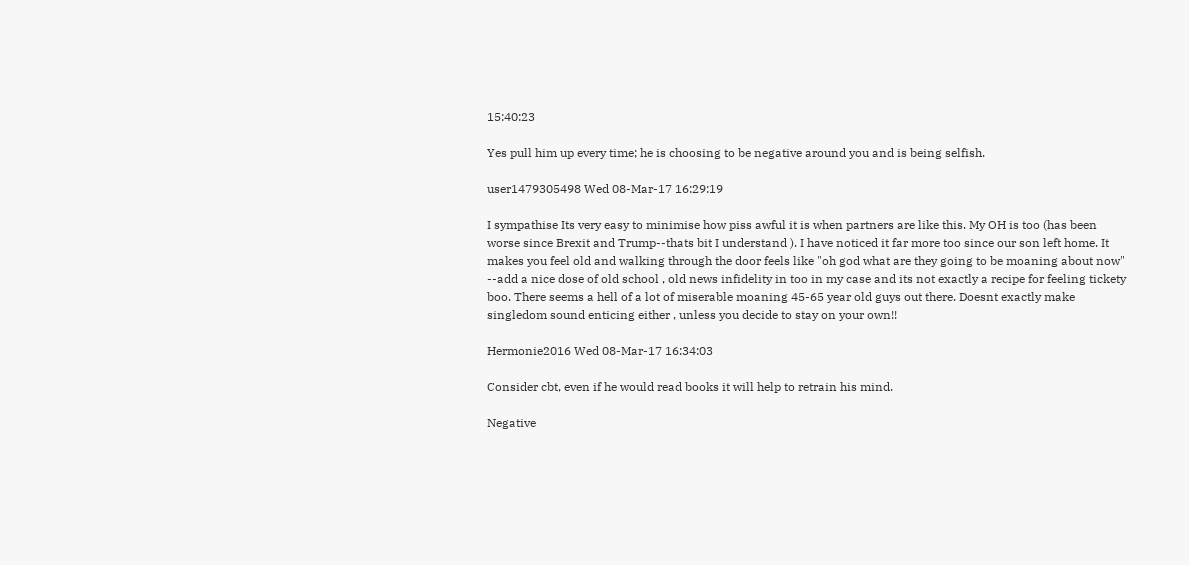15:40:23

Yes pull him up every time; he is choosing to be negative around you and is being selfish.

user1479305498 Wed 08-Mar-17 16:29:19

I sympathise Its very easy to minimise how piss awful it is when partners are like this. My OH is too (has been worse since Brexit and Trump--thats bit I understand ). I have noticed it far more too since our son left home. It makes you feel old and walking through the door feels like "oh god what are they going to be moaning about now" --add a nice dose of old school , old news infidelity in too in my case and its not exactly a recipe for feeling tickety boo. There seems a hell of a lot of miserable moaning 45-65 year old guys out there. Doesnt exactly make singledom sound enticing either , unless you decide to stay on your own!!

Hermonie2016 Wed 08-Mar-17 16:34:03

Consider cbt, even if he would read books it will help to retrain his mind.

Negative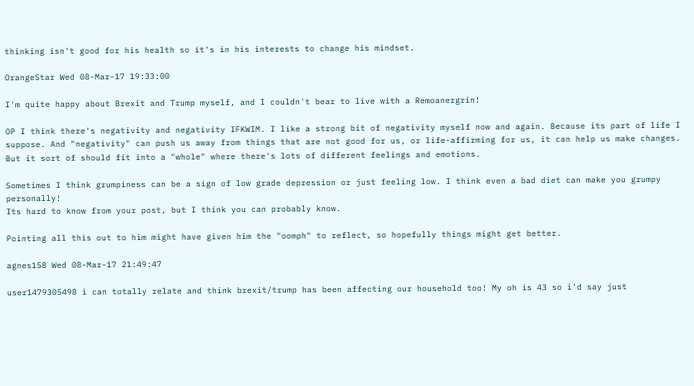thinking isn't good for his health so it's in his interests to change his mindset.

OrangeStar Wed 08-Mar-17 19:33:00

I'm quite happy about Brexit and Trump myself, and I couldn't bear to live with a Remoanergrin!

OP I think there's negativity and negativity IFKWIM. I like a strong bit of negativity myself now and again. Because its part of life I suppose. And "negativity" can push us away from things that are not good for us, or life-affirming for us, it can help us make changes. But it sort of should fit into a "whole" where there's lots of different feelings and emotions.

Sometimes I think grumpiness can be a sign of low grade depression or just feeling low. I think even a bad diet can make you grumpy personally!
Its hard to know from your post, but I think you can probably know.

Pointing all this out to him might have given him the "oomph" to reflect, so hopefully things might get better.

agnes158 Wed 08-Mar-17 21:49:47

user1479305498 i can totally relate and think brexit/trump has been affecting our household too! My oh is 43 so i'd say just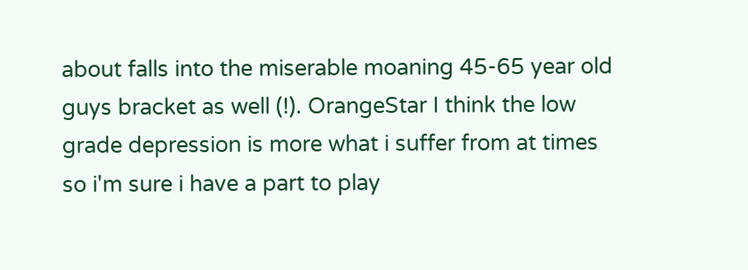about falls into the miserable moaning 45-65 year old guys bracket as well (!). OrangeStar I think the low grade depression is more what i suffer from at times so i'm sure i have a part to play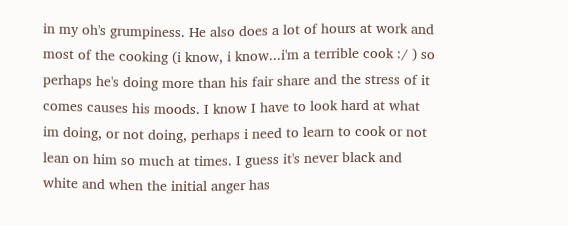in my oh's grumpiness. He also does a lot of hours at work and most of the cooking (i know, i know...i'm a terrible cook :/ ) so perhaps he's doing more than his fair share and the stress of it comes causes his moods. I know I have to look hard at what im doing, or not doing, perhaps i need to learn to cook or not lean on him so much at times. I guess it's never black and white and when the initial anger has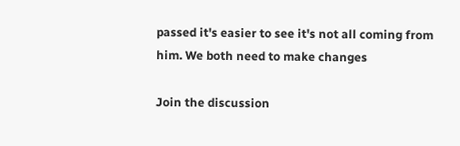passed it's easier to see it's not all coming from him. We both need to make changes

Join the discussion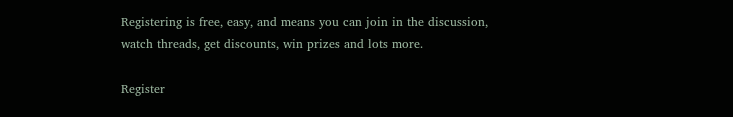Registering is free, easy, and means you can join in the discussion, watch threads, get discounts, win prizes and lots more.

Register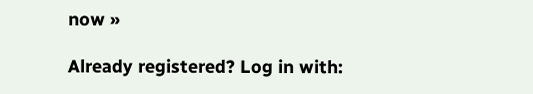now »

Already registered? Log in with: